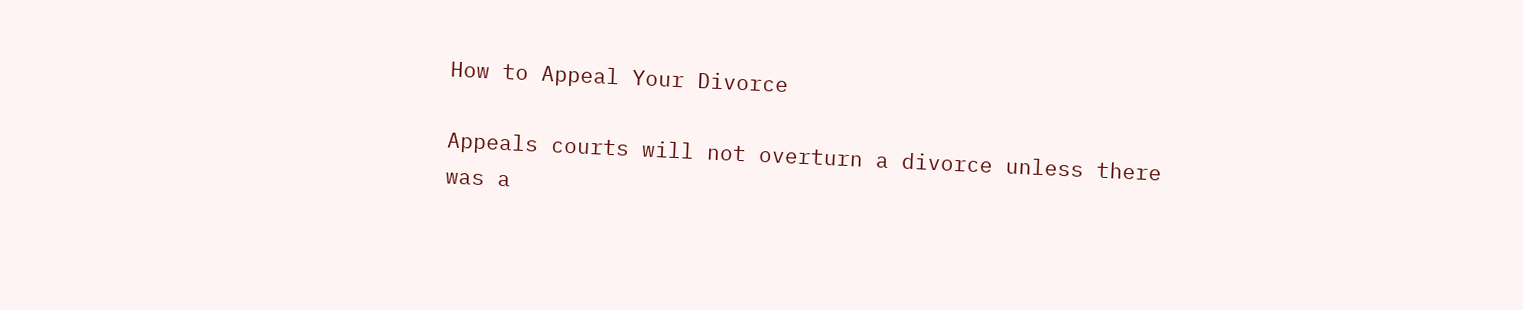How to Appeal Your Divorce

Appeals courts will not overturn a divorce unless there was a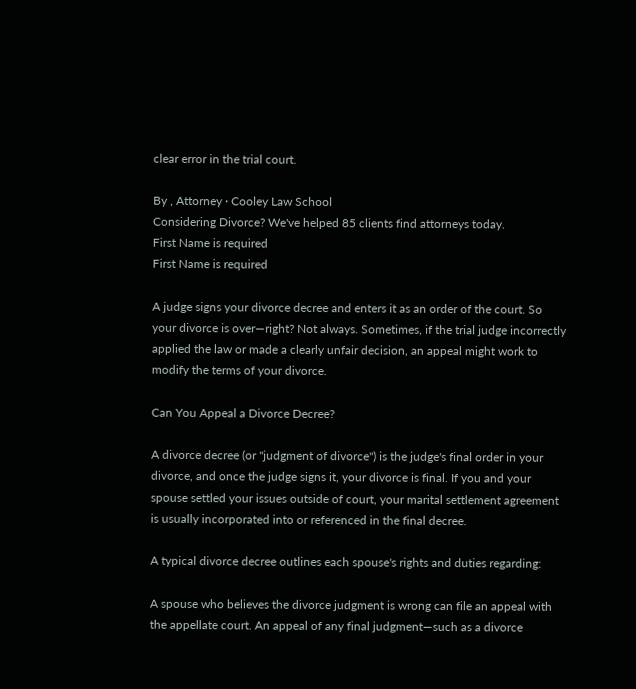clear error in the trial court.

By , Attorney · Cooley Law School
Considering Divorce? We've helped 85 clients find attorneys today.
First Name is required
First Name is required

A judge signs your divorce decree and enters it as an order of the court. So your divorce is over—right? Not always. Sometimes, if the trial judge incorrectly applied the law or made a clearly unfair decision, an appeal might work to modify the terms of your divorce.

Can You Appeal a Divorce Decree?

A divorce decree (or "judgment of divorce") is the judge's final order in your divorce, and once the judge signs it, your divorce is final. If you and your spouse settled your issues outside of court, your marital settlement agreement is usually incorporated into or referenced in the final decree.

A typical divorce decree outlines each spouse's rights and duties regarding:

A spouse who believes the divorce judgment is wrong can file an appeal with the appellate court. An appeal of any final judgment—such as a divorce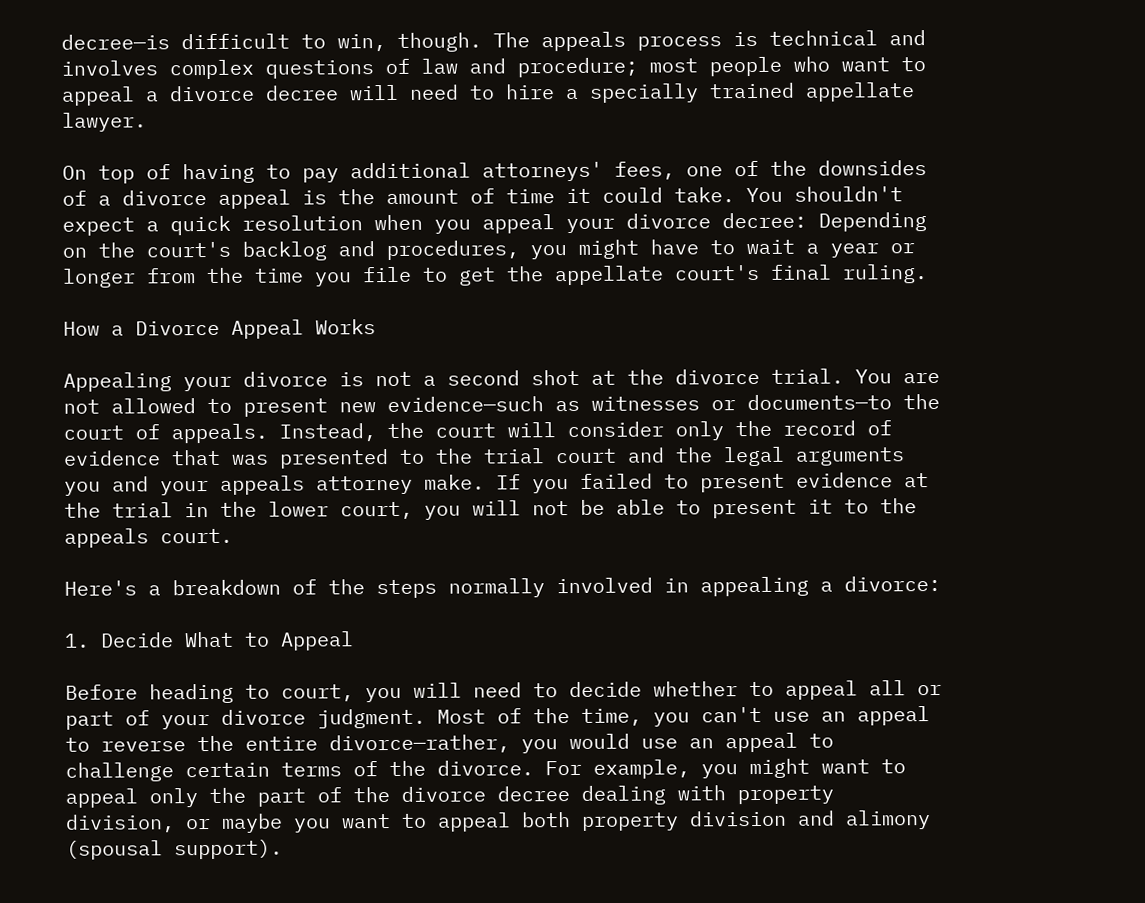decree—is difficult to win, though. The appeals process is technical and involves complex questions of law and procedure; most people who want to appeal a divorce decree will need to hire a specially trained appellate lawyer.

On top of having to pay additional attorneys' fees, one of the downsides of a divorce appeal is the amount of time it could take. You shouldn't expect a quick resolution when you appeal your divorce decree: Depending on the court's backlog and procedures, you might have to wait a year or longer from the time you file to get the appellate court's final ruling.

How a Divorce Appeal Works

Appealing your divorce is not a second shot at the divorce trial. You are not allowed to present new evidence—such as witnesses or documents—to the court of appeals. Instead, the court will consider only the record of evidence that was presented to the trial court and the legal arguments you and your appeals attorney make. If you failed to present evidence at the trial in the lower court, you will not be able to present it to the appeals court.

Here's a breakdown of the steps normally involved in appealing a divorce:

1. Decide What to Appeal

Before heading to court, you will need to decide whether to appeal all or part of your divorce judgment. Most of the time, you can't use an appeal to reverse the entire divorce—rather, you would use an appeal to challenge certain terms of the divorce. For example, you might want to appeal only the part of the divorce decree dealing with property division, or maybe you want to appeal both property division and alimony (spousal support).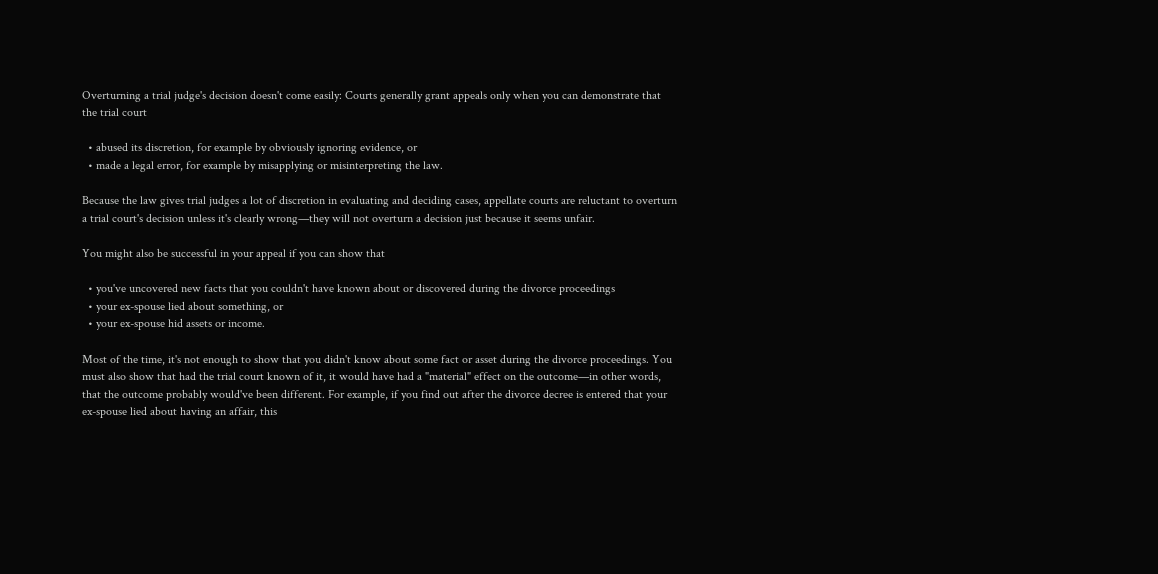Overturning a trial judge's decision doesn't come easily: Courts generally grant appeals only when you can demonstrate that the trial court

  • abused its discretion, for example by obviously ignoring evidence, or
  • made a legal error, for example by misapplying or misinterpreting the law.

Because the law gives trial judges a lot of discretion in evaluating and deciding cases, appellate courts are reluctant to overturn a trial court's decision unless it's clearly wrong—they will not overturn a decision just because it seems unfair.

You might also be successful in your appeal if you can show that

  • you've uncovered new facts that you couldn't have known about or discovered during the divorce proceedings
  • your ex-spouse lied about something, or
  • your ex-spouse hid assets or income.

Most of the time, it's not enough to show that you didn't know about some fact or asset during the divorce proceedings. You must also show that had the trial court known of it, it would have had a "material" effect on the outcome—in other words, that the outcome probably would've been different. For example, if you find out after the divorce decree is entered that your ex-spouse lied about having an affair, this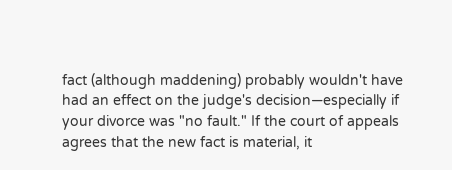fact (although maddening) probably wouldn't have had an effect on the judge's decision—especially if your divorce was "no fault." If the court of appeals agrees that the new fact is material, it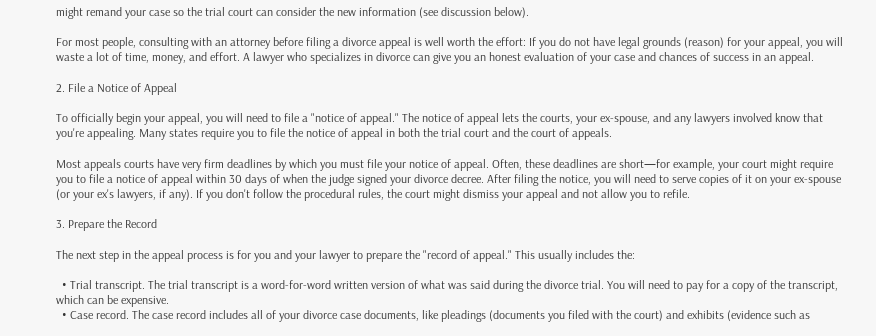might remand your case so the trial court can consider the new information (see discussion below).

For most people, consulting with an attorney before filing a divorce appeal is well worth the effort: If you do not have legal grounds (reason) for your appeal, you will waste a lot of time, money, and effort. A lawyer who specializes in divorce can give you an honest evaluation of your case and chances of success in an appeal.

2. File a Notice of Appeal

To officially begin your appeal, you will need to file a "notice of appeal." The notice of appeal lets the courts, your ex-spouse, and any lawyers involved know that you're appealing. Many states require you to file the notice of appeal in both the trial court and the court of appeals.

Most appeals courts have very firm deadlines by which you must file your notice of appeal. Often, these deadlines are short—for example, your court might require you to file a notice of appeal within 30 days of when the judge signed your divorce decree. After filing the notice, you will need to serve copies of it on your ex-spouse (or your ex's lawyers, if any). If you don't follow the procedural rules, the court might dismiss your appeal and not allow you to refile.

3. Prepare the Record

The next step in the appeal process is for you and your lawyer to prepare the "record of appeal." This usually includes the:

  • Trial transcript. The trial transcript is a word-for-word written version of what was said during the divorce trial. You will need to pay for a copy of the transcript, which can be expensive.
  • Case record. The case record includes all of your divorce case documents, like pleadings (documents you filed with the court) and exhibits (evidence such as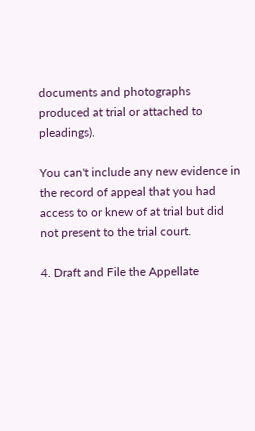documents and photographs produced at trial or attached to pleadings).

You can't include any new evidence in the record of appeal that you had access to or knew of at trial but did not present to the trial court.

4. Draft and File the Appellate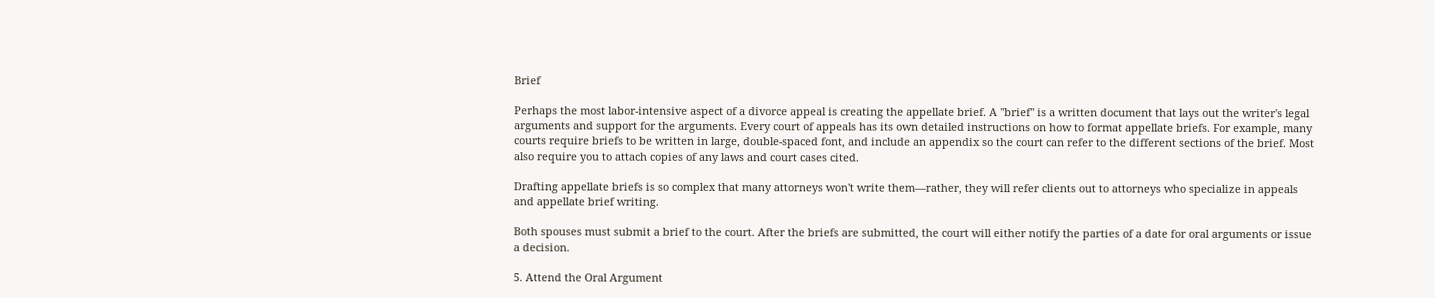Brief

Perhaps the most labor-intensive aspect of a divorce appeal is creating the appellate brief. A "brief" is a written document that lays out the writer's legal arguments and support for the arguments. Every court of appeals has its own detailed instructions on how to format appellate briefs. For example, many courts require briefs to be written in large, double-spaced font, and include an appendix so the court can refer to the different sections of the brief. Most also require you to attach copies of any laws and court cases cited.

Drafting appellate briefs is so complex that many attorneys won't write them—rather, they will refer clients out to attorneys who specialize in appeals and appellate brief writing.

Both spouses must submit a brief to the court. After the briefs are submitted, the court will either notify the parties of a date for oral arguments or issue a decision.

5. Attend the Oral Argument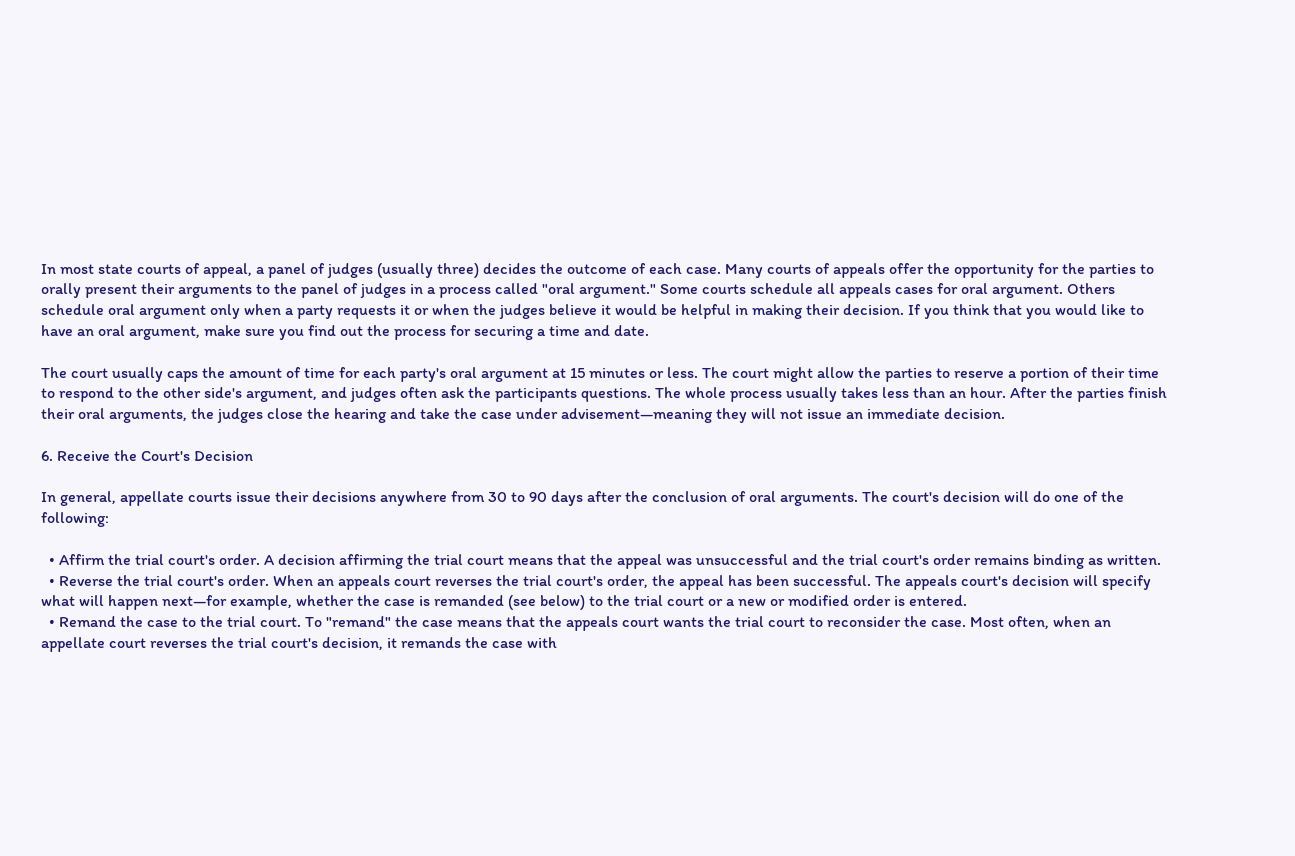In most state courts of appeal, a panel of judges (usually three) decides the outcome of each case. Many courts of appeals offer the opportunity for the parties to orally present their arguments to the panel of judges in a process called "oral argument." Some courts schedule all appeals cases for oral argument. Others schedule oral argument only when a party requests it or when the judges believe it would be helpful in making their decision. If you think that you would like to have an oral argument, make sure you find out the process for securing a time and date.

The court usually caps the amount of time for each party's oral argument at 15 minutes or less. The court might allow the parties to reserve a portion of their time to respond to the other side's argument, and judges often ask the participants questions. The whole process usually takes less than an hour. After the parties finish their oral arguments, the judges close the hearing and take the case under advisement—meaning they will not issue an immediate decision.

6. Receive the Court's Decision

In general, appellate courts issue their decisions anywhere from 30 to 90 days after the conclusion of oral arguments. The court's decision will do one of the following:

  • Affirm the trial court's order. A decision affirming the trial court means that the appeal was unsuccessful and the trial court's order remains binding as written.
  • Reverse the trial court's order. When an appeals court reverses the trial court's order, the appeal has been successful. The appeals court's decision will specify what will happen next—for example, whether the case is remanded (see below) to the trial court or a new or modified order is entered.
  • Remand the case to the trial court. To "remand" the case means that the appeals court wants the trial court to reconsider the case. Most often, when an appellate court reverses the trial court's decision, it remands the case with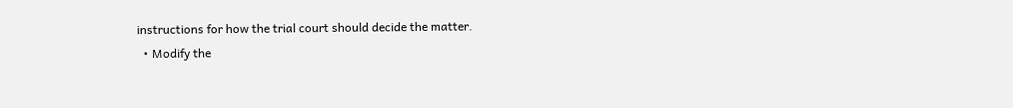instructions for how the trial court should decide the matter.
  • Modify the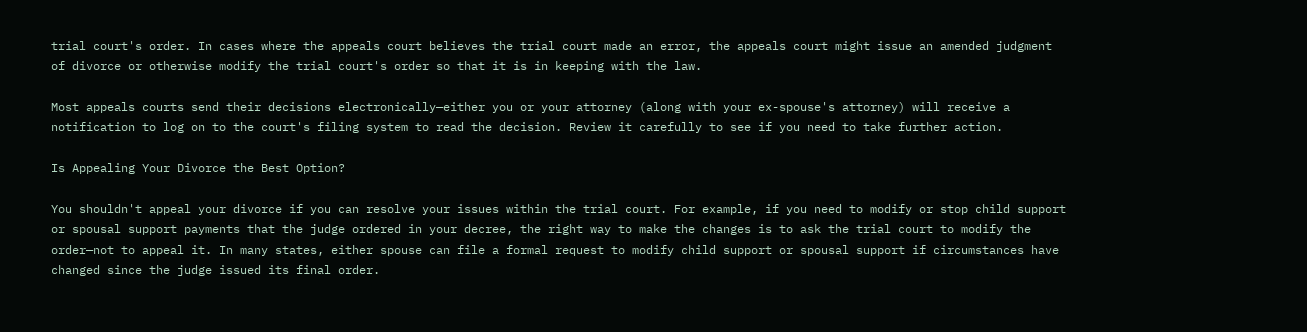trial court's order. In cases where the appeals court believes the trial court made an error, the appeals court might issue an amended judgment of divorce or otherwise modify the trial court's order so that it is in keeping with the law.

Most appeals courts send their decisions electronically—either you or your attorney (along with your ex-spouse's attorney) will receive a notification to log on to the court's filing system to read the decision. Review it carefully to see if you need to take further action.

Is Appealing Your Divorce the Best Option?

You shouldn't appeal your divorce if you can resolve your issues within the trial court. For example, if you need to modify or stop child support or spousal support payments that the judge ordered in your decree, the right way to make the changes is to ask the trial court to modify the order—not to appeal it. In many states, either spouse can file a formal request to modify child support or spousal support if circumstances have changed since the judge issued its final order.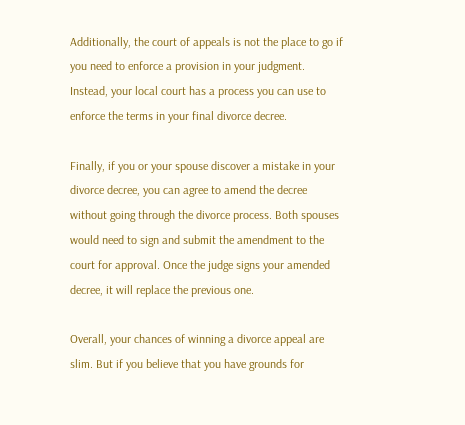Additionally, the court of appeals is not the place to go if you need to enforce a provision in your judgment. Instead, your local court has a process you can use to enforce the terms in your final divorce decree.

Finally, if you or your spouse discover a mistake in your divorce decree, you can agree to amend the decree without going through the divorce process. Both spouses would need to sign and submit the amendment to the court for approval. Once the judge signs your amended decree, it will replace the previous one.

Overall, your chances of winning a divorce appeal are slim. But if you believe that you have grounds for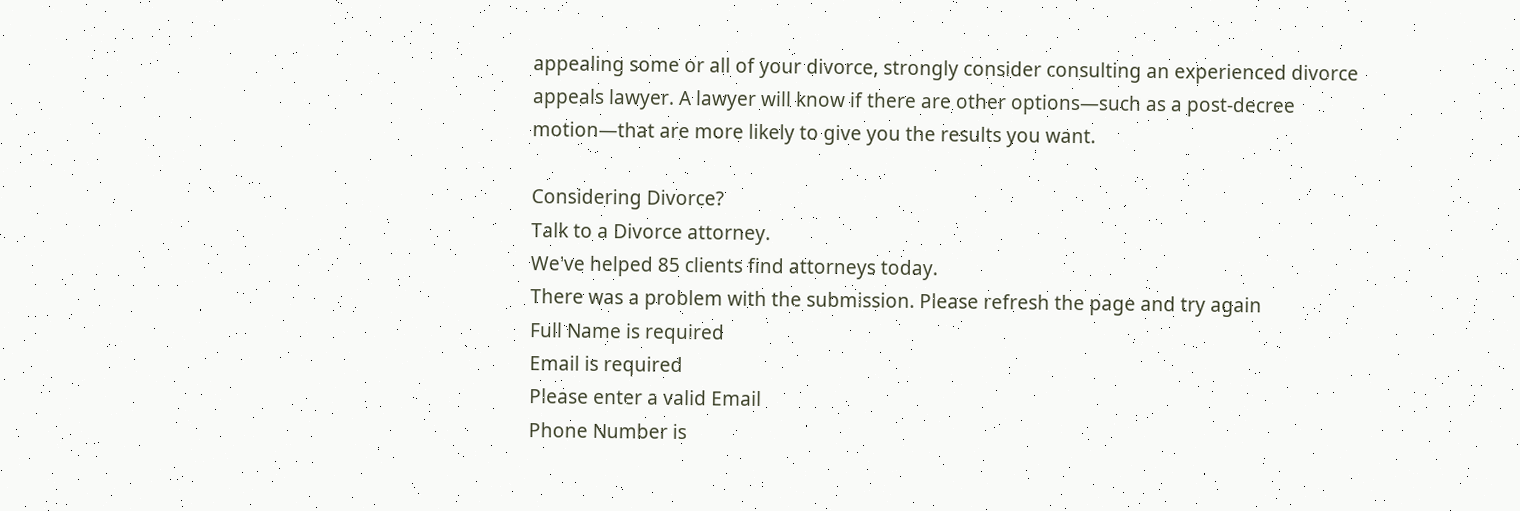appealing some or all of your divorce, strongly consider consulting an experienced divorce appeals lawyer. A lawyer will know if there are other options—such as a post-decree motion—that are more likely to give you the results you want.

Considering Divorce?
Talk to a Divorce attorney.
We've helped 85 clients find attorneys today.
There was a problem with the submission. Please refresh the page and try again
Full Name is required
Email is required
Please enter a valid Email
Phone Number is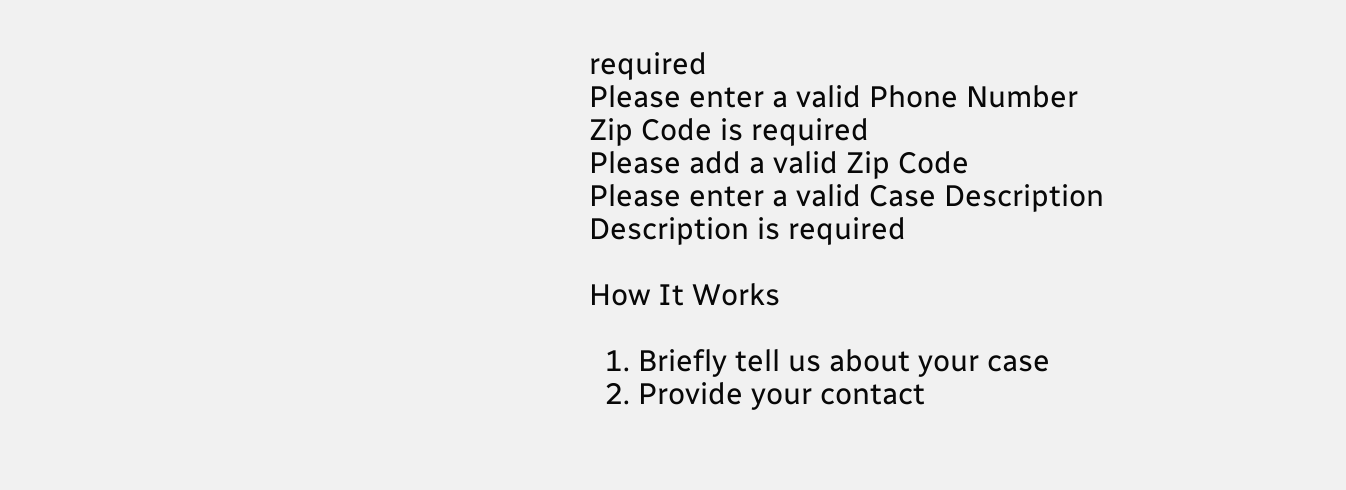required
Please enter a valid Phone Number
Zip Code is required
Please add a valid Zip Code
Please enter a valid Case Description
Description is required

How It Works

  1. Briefly tell us about your case
  2. Provide your contact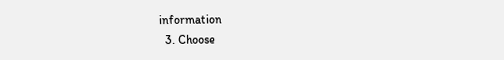information
  3. Choose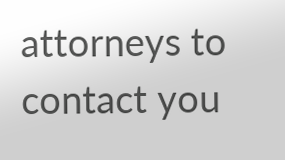attorneys to contact you